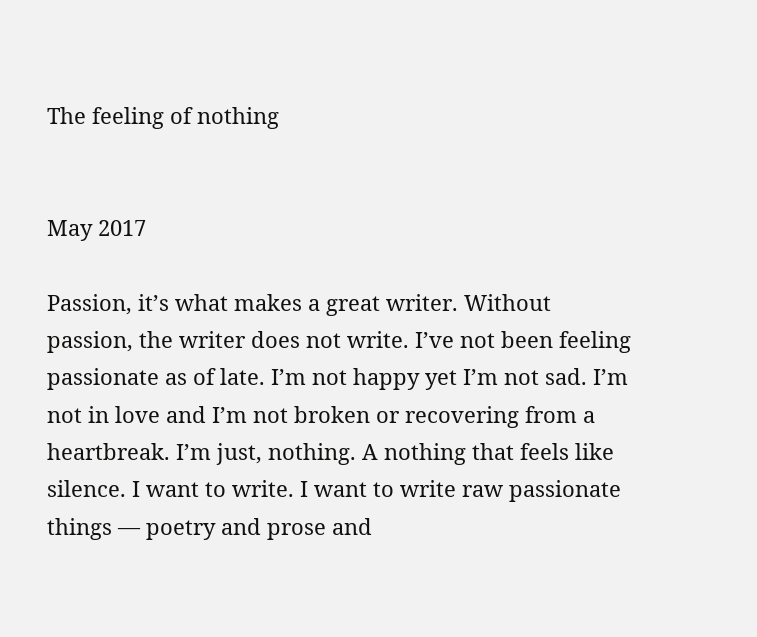The feeling of nothing


May 2017

Passion, it’s what makes a great writer. Without passion, the writer does not write. I’ve not been feeling passionate as of late. I’m not happy yet I’m not sad. I’m not in love and I’m not broken or recovering from a heartbreak. I’m just, nothing. A nothing that feels like silence. I want to write. I want to write raw passionate things — poetry and prose and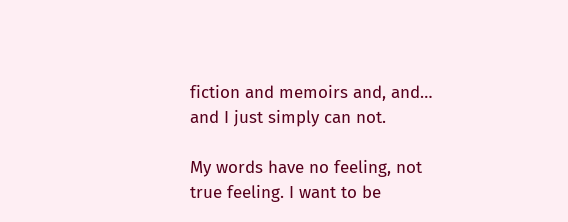fiction and memoirs and, and… and I just simply can not.

My words have no feeling, not true feeling. I want to be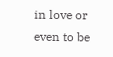in love or even to be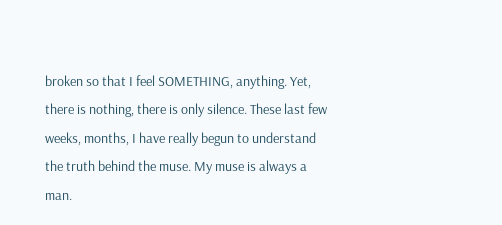broken so that I feel SOMETHING, anything. Yet, there is nothing, there is only silence. These last few weeks, months, I have really begun to understand the truth behind the muse. My muse is always a man.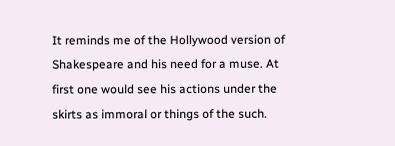It reminds me of the Hollywood version of Shakespeare and his need for a muse. At first one would see his actions under the skirts as immoral or things of the such.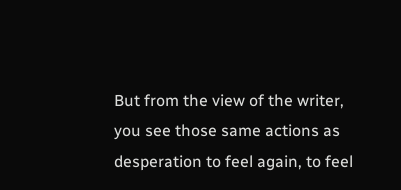But from the view of the writer, you see those same actions as desperation to feel again, to feel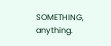SOMETHING, anything.